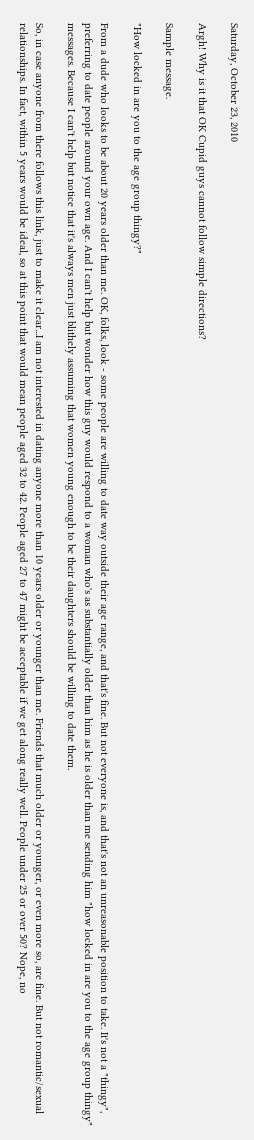Saturday, October 23, 2010

Argh! Why is it that OK Cupid guys cannot follow simple directions?

Sample message.

"How locked in are you to the age group thingy?"

From a dude who looks to be about 20 years older than me. OK, folks, look - some people are willing to date way outside their age range, and that's fine. But not everyone is, and that's not an unreasonable position to take. It's not a "thingy", preferring to date people around your own age. And I can't help but wonder how this guy would respond to a woman who's as substantially older than him as he is older than me sending him "how locked in are you to the age group thingy" messages. Because I can't help but notice that it's always men just blithely assuming that women young enough to be their daughters should be willing to date them.

So, in case anyone from there follows this link, just to make it clear...I am not interested in dating anyone more than 10 years older or younger than me. Friends that much older or younger, or even more so, are fine. But not romantic/sexual relationships. In fact, within 5 years would be ideal, so at this point that would mean people aged 32 to 42. People aged 27 to 47 might be acceptable if we get along really well. People under 25 or over 50? Nope, no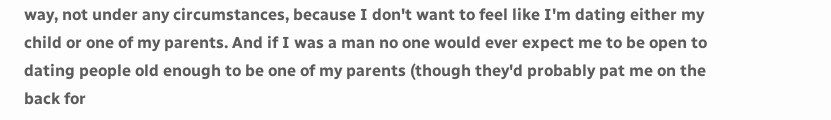way, not under any circumstances, because I don't want to feel like I'm dating either my child or one of my parents. And if I was a man no one would ever expect me to be open to dating people old enough to be one of my parents (though they'd probably pat me on the back for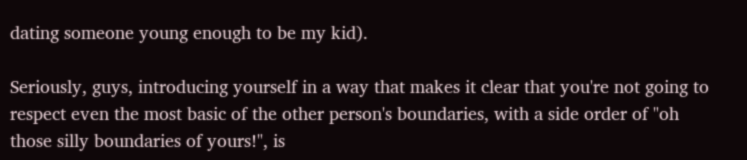dating someone young enough to be my kid).

Seriously, guys, introducing yourself in a way that makes it clear that you're not going to respect even the most basic of the other person's boundaries, with a side order of "oh those silly boundaries of yours!", is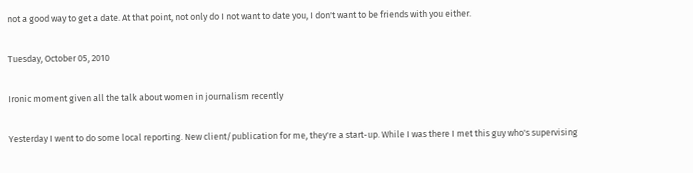not a good way to get a date. At that point, not only do I not want to date you, I don't want to be friends with you either.

Tuesday, October 05, 2010

Ironic moment given all the talk about women in journalism recently

Yesterday I went to do some local reporting. New client/publication for me, they're a start-up. While I was there I met this guy who's supervising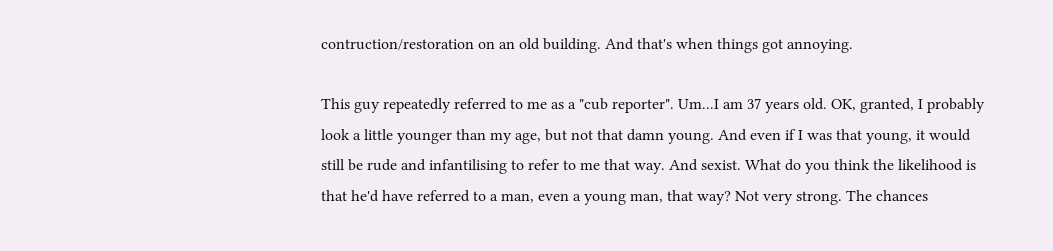contruction/restoration on an old building. And that's when things got annoying.

This guy repeatedly referred to me as a "cub reporter". Um...I am 37 years old. OK, granted, I probably look a little younger than my age, but not that damn young. And even if I was that young, it would still be rude and infantilising to refer to me that way. And sexist. What do you think the likelihood is that he'd have referred to a man, even a young man, that way? Not very strong. The chances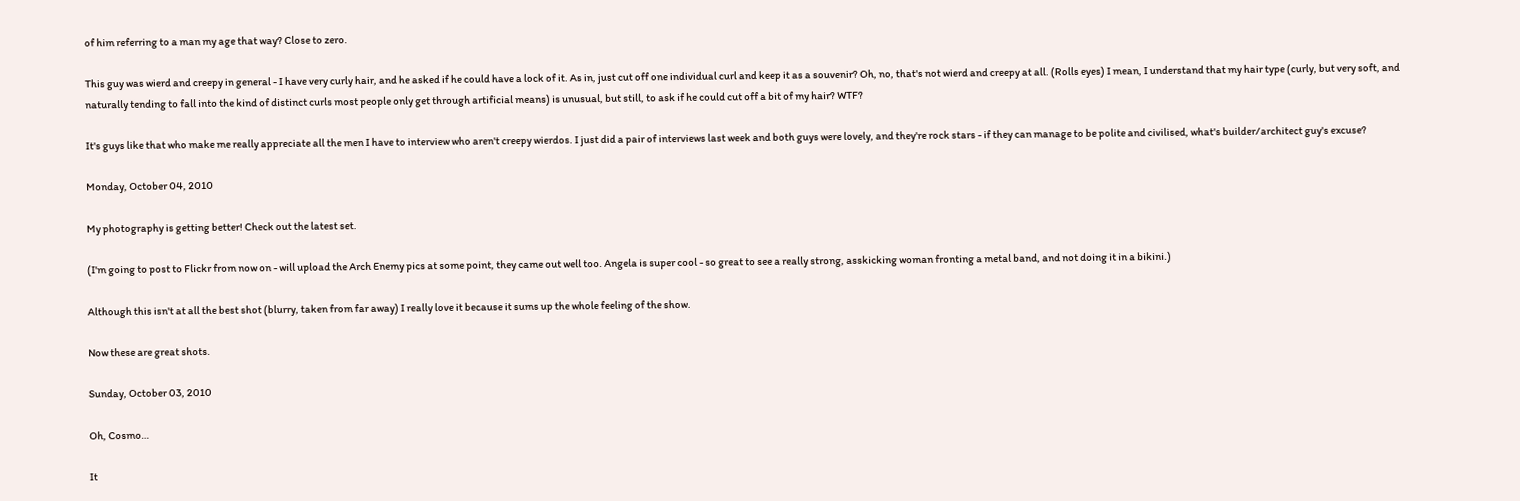of him referring to a man my age that way? Close to zero.

This guy was wierd and creepy in general - I have very curly hair, and he asked if he could have a lock of it. As in, just cut off one individual curl and keep it as a souvenir? Oh, no, that's not wierd and creepy at all. (Rolls eyes) I mean, I understand that my hair type (curly, but very soft, and naturally tending to fall into the kind of distinct curls most people only get through artificial means) is unusual, but still, to ask if he could cut off a bit of my hair? WTF?

It's guys like that who make me really appreciate all the men I have to interview who aren't creepy wierdos. I just did a pair of interviews last week and both guys were lovely, and they're rock stars - if they can manage to be polite and civilised, what's builder/architect guy's excuse?

Monday, October 04, 2010

My photography is getting better! Check out the latest set.

(I'm going to post to Flickr from now on - will upload the Arch Enemy pics at some point, they came out well too. Angela is super cool - so great to see a really strong, asskicking woman fronting a metal band, and not doing it in a bikini.)

Although this isn't at all the best shot (blurry, taken from far away) I really love it because it sums up the whole feeling of the show.

Now these are great shots.

Sunday, October 03, 2010

Oh, Cosmo…

It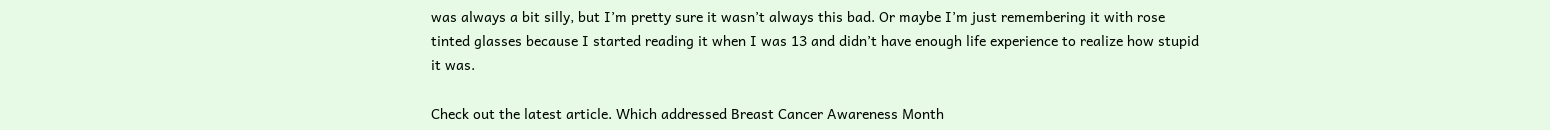was always a bit silly, but I’m pretty sure it wasn’t always this bad. Or maybe I’m just remembering it with rose tinted glasses because I started reading it when I was 13 and didn’t have enough life experience to realize how stupid it was.

Check out the latest article. Which addressed Breast Cancer Awareness Month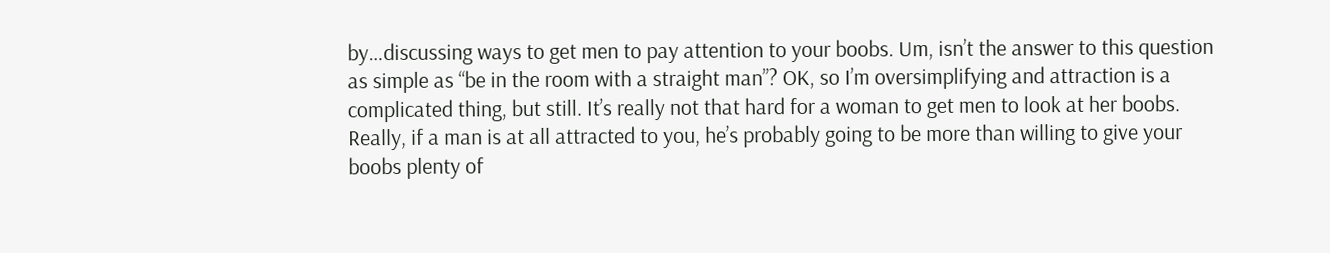by…discussing ways to get men to pay attention to your boobs. Um, isn’t the answer to this question as simple as “be in the room with a straight man”? OK, so I’m oversimplifying and attraction is a complicated thing, but still. It’s really not that hard for a woman to get men to look at her boobs. Really, if a man is at all attracted to you, he’s probably going to be more than willing to give your boobs plenty of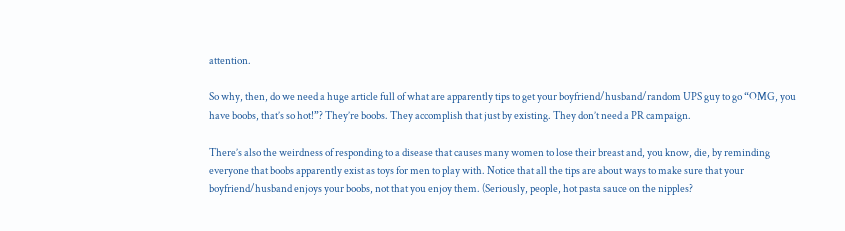attention.

So why, then, do we need a huge article full of what are apparently tips to get your boyfriend/husband/random UPS guy to go “OMG, you have boobs, that’s so hot!”? They’re boobs. They accomplish that just by existing. They don’t need a PR campaign.

There’s also the weirdness of responding to a disease that causes many women to lose their breast and, you know, die, by reminding everyone that boobs apparently exist as toys for men to play with. Notice that all the tips are about ways to make sure that your boyfriend/husband enjoys your boobs, not that you enjoy them. (Seriously, people, hot pasta sauce on the nipples?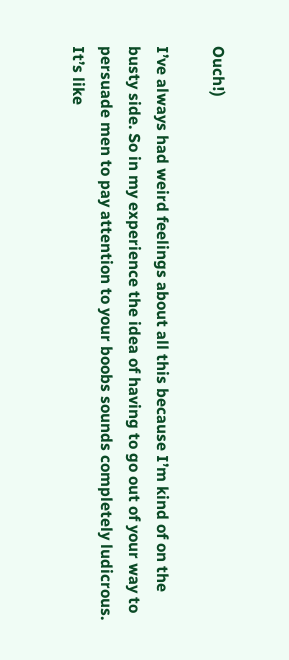Ouch!)

I’ve always had weird feelings about all this because I’m kind of on the busty side. So in my experience the idea of having to go out of your way to persuade men to pay attention to your boobs sounds completely ludicrous. It’s like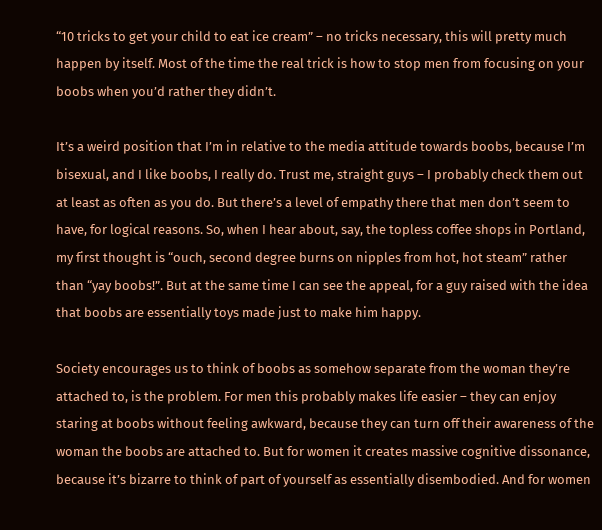“10 tricks to get your child to eat ice cream” – no tricks necessary, this will pretty much happen by itself. Most of the time the real trick is how to stop men from focusing on your boobs when you’d rather they didn’t.

It’s a weird position that I’m in relative to the media attitude towards boobs, because I’m bisexual, and I like boobs, I really do. Trust me, straight guys – I probably check them out at least as often as you do. But there’s a level of empathy there that men don’t seem to have, for logical reasons. So, when I hear about, say, the topless coffee shops in Portland, my first thought is “ouch, second degree burns on nipples from hot, hot steam” rather than “yay boobs!”. But at the same time I can see the appeal, for a guy raised with the idea that boobs are essentially toys made just to make him happy.

Society encourages us to think of boobs as somehow separate from the woman they’re attached to, is the problem. For men this probably makes life easier – they can enjoy staring at boobs without feeling awkward, because they can turn off their awareness of the woman the boobs are attached to. But for women it creates massive cognitive dissonance, because it’s bizarre to think of part of yourself as essentially disembodied. And for women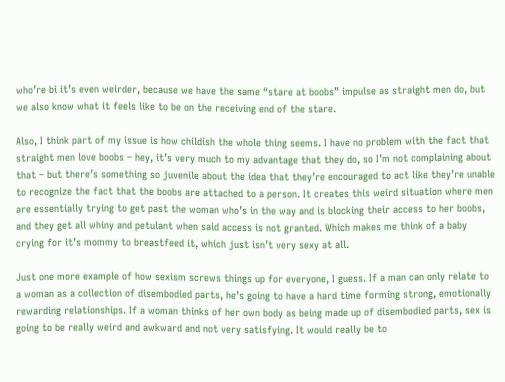who’re bi it’s even weirder, because we have the same “stare at boobs” impulse as straight men do, but we also know what it feels like to be on the receiving end of the stare.

Also, I think part of my issue is how childish the whole thing seems. I have no problem with the fact that straight men love boobs – hey, it’s very much to my advantage that they do, so I’m not complaining about that – but there’s something so juvenile about the idea that they’re encouraged to act like they’re unable to recognize the fact that the boobs are attached to a person. It creates this weird situation where men are essentially trying to get past the woman who’s in the way and is blocking their access to her boobs, and they get all whiny and petulant when said access is not granted. Which makes me think of a baby crying for it’s mommy to breastfeed it, which just isn’t very sexy at all.

Just one more example of how sexism screws things up for everyone, I guess. If a man can only relate to a woman as a collection of disembodied parts, he’s going to have a hard time forming strong, emotionally rewarding relationships. If a woman thinks of her own body as being made up of disembodied parts, sex is going to be really weird and awkward and not very satisfying. It would really be to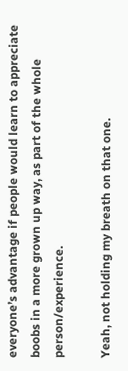everyone’s advantage if people would learn to appreciate boobs in a more grown up way, as part of the whole person/experience.

Yeah, not holding my breath on that one.